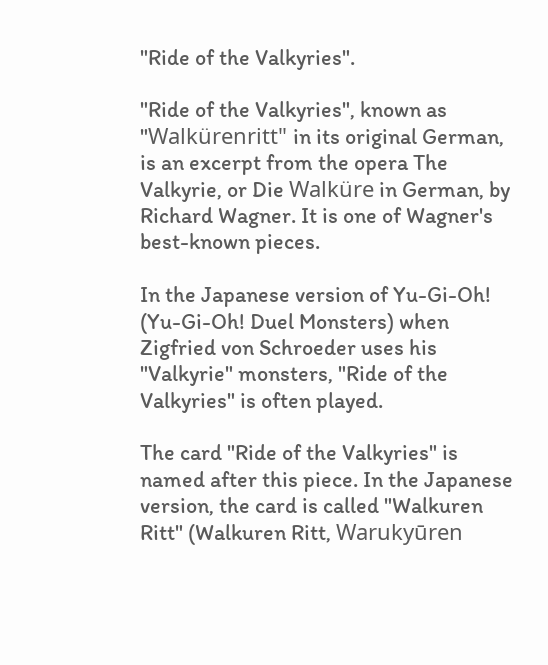"Ride of the Valkyries".

"Ride of the Valkyries", known as "Walkürenritt" in its original German, is an excerpt from the opera The Valkyrie, or Die Walküre in German, by Richard Wagner. It is one of Wagner's best-known pieces.

In the Japanese version of Yu-Gi-Oh! (Yu-Gi-Oh! Duel Monsters) when Zigfried von Schroeder uses his "Valkyrie" monsters, "Ride of the Valkyries" is often played.

The card "Ride of the Valkyries" is named after this piece. In the Japanese version, the card is called "Walkuren Ritt" (Walkuren Ritt, Warukyūren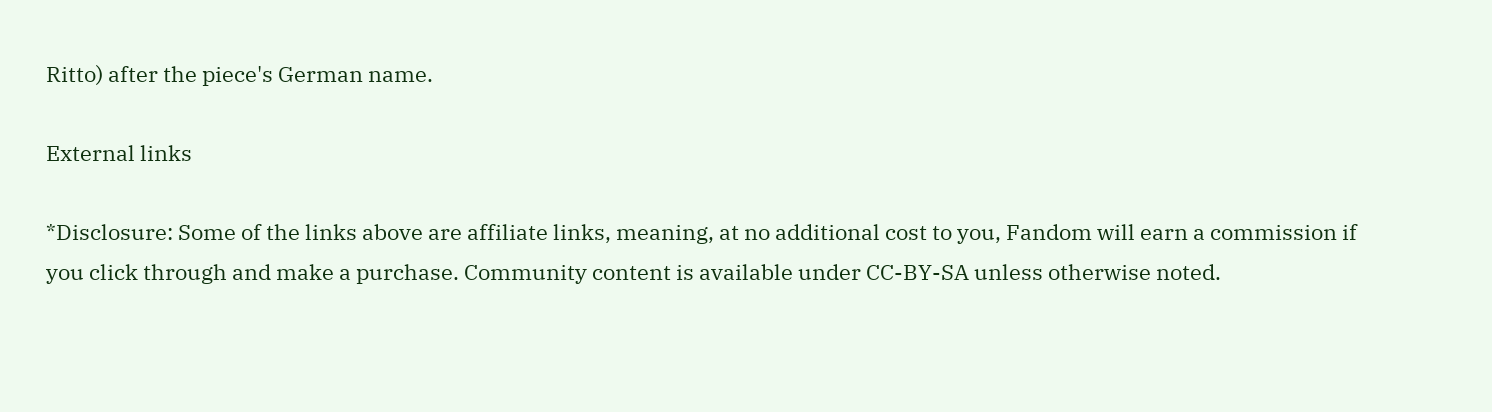Ritto) after the piece's German name.

External links

*Disclosure: Some of the links above are affiliate links, meaning, at no additional cost to you, Fandom will earn a commission if you click through and make a purchase. Community content is available under CC-BY-SA unless otherwise noted.